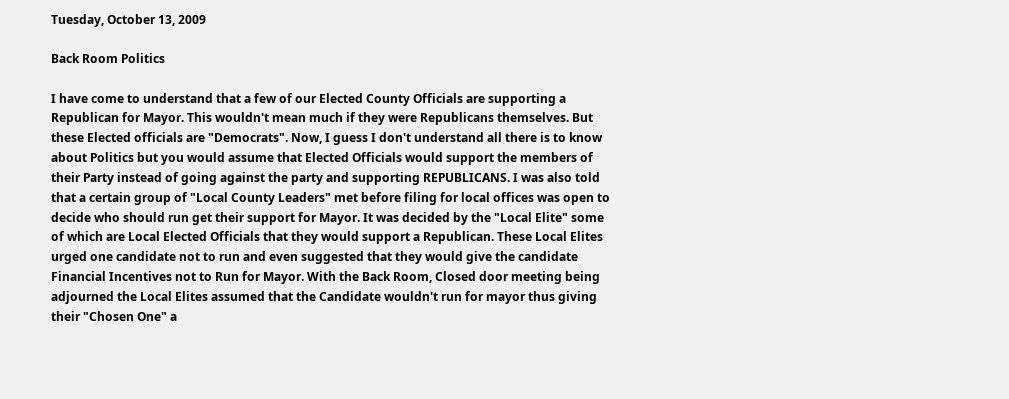Tuesday, October 13, 2009

Back Room Politics

I have come to understand that a few of our Elected County Officials are supporting a Republican for Mayor. This wouldn't mean much if they were Republicans themselves. But these Elected officials are "Democrats". Now, I guess I don't understand all there is to know about Politics but you would assume that Elected Officials would support the members of their Party instead of going against the party and supporting REPUBLICANS. I was also told that a certain group of "Local County Leaders" met before filing for local offices was open to decide who should run get their support for Mayor. It was decided by the "Local Elite" some of which are Local Elected Officials that they would support a Republican. These Local Elites urged one candidate not to run and even suggested that they would give the candidate Financial Incentives not to Run for Mayor. With the Back Room, Closed door meeting being adjourned the Local Elites assumed that the Candidate wouldn't run for mayor thus giving their "Chosen One" a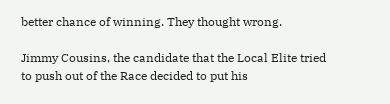better chance of winning. They thought wrong.

Jimmy Cousins, the candidate that the Local Elite tried to push out of the Race decided to put his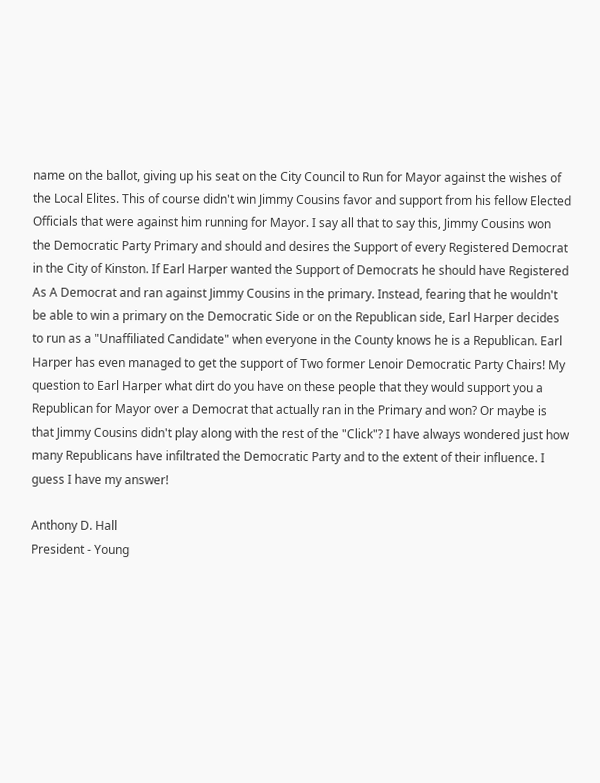name on the ballot, giving up his seat on the City Council to Run for Mayor against the wishes of the Local Elites. This of course didn't win Jimmy Cousins favor and support from his fellow Elected Officials that were against him running for Mayor. I say all that to say this, Jimmy Cousins won the Democratic Party Primary and should and desires the Support of every Registered Democrat in the City of Kinston. If Earl Harper wanted the Support of Democrats he should have Registered As A Democrat and ran against Jimmy Cousins in the primary. Instead, fearing that he wouldn't be able to win a primary on the Democratic Side or on the Republican side, Earl Harper decides to run as a "Unaffiliated Candidate" when everyone in the County knows he is a Republican. Earl Harper has even managed to get the support of Two former Lenoir Democratic Party Chairs! My question to Earl Harper what dirt do you have on these people that they would support you a Republican for Mayor over a Democrat that actually ran in the Primary and won? Or maybe is that Jimmy Cousins didn't play along with the rest of the "Click"? I have always wondered just how many Republicans have infiltrated the Democratic Party and to the extent of their influence. I guess I have my answer!

Anthony D. Hall
President - Young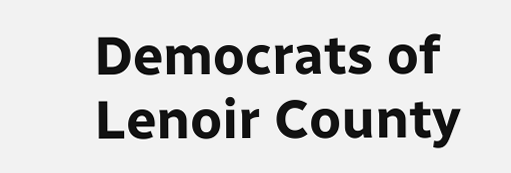Democrats of Lenoir County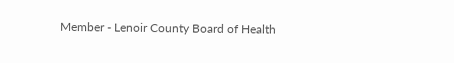Member - Lenoir County Board of Health